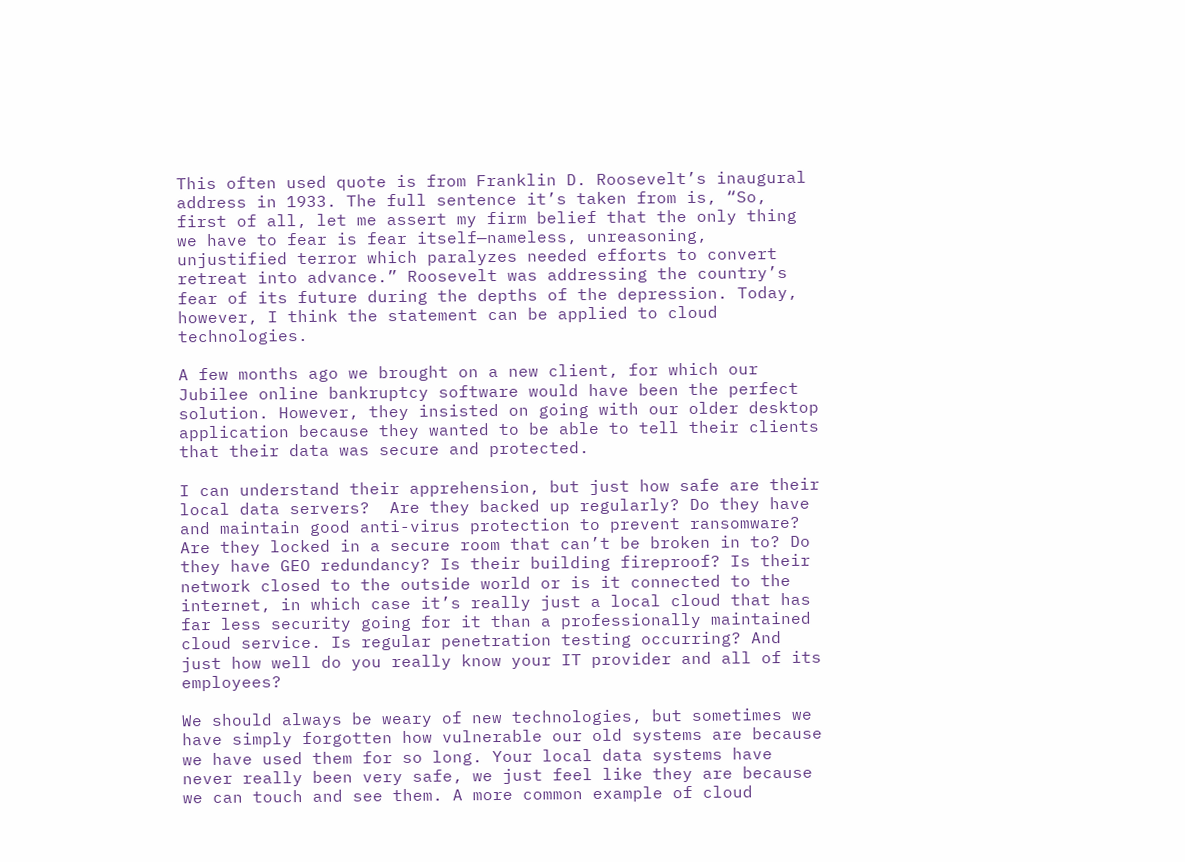This often used quote is from Franklin D. Roosevelt’s inaugural address in 1933. The full sentence it’s taken from is, “So, first of all, let me assert my firm belief that the only thing we have to fear is fear itself—nameless, unreasoning, unjustified terror which paralyzes needed efforts to convert retreat into advance.” Roosevelt was addressing the country’s fear of its future during the depths of the depression. Today, however, I think the statement can be applied to cloud technologies.

A few months ago we brought on a new client, for which our Jubilee online bankruptcy software would have been the perfect solution. However, they insisted on going with our older desktop application because they wanted to be able to tell their clients that their data was secure and protected.

I can understand their apprehension, but just how safe are their local data servers?  Are they backed up regularly? Do they have and maintain good anti-virus protection to prevent ransomware? Are they locked in a secure room that can’t be broken in to? Do they have GEO redundancy? Is their building fireproof? Is their network closed to the outside world or is it connected to the internet, in which case it’s really just a local cloud that has far less security going for it than a professionally maintained cloud service. Is regular penetration testing occurring? And just how well do you really know your IT provider and all of its employees?

We should always be weary of new technologies, but sometimes we have simply forgotten how vulnerable our old systems are because we have used them for so long. Your local data systems have never really been very safe, we just feel like they are because we can touch and see them. A more common example of cloud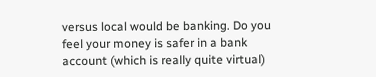versus local would be banking. Do you feel your money is safer in a bank account (which is really quite virtual)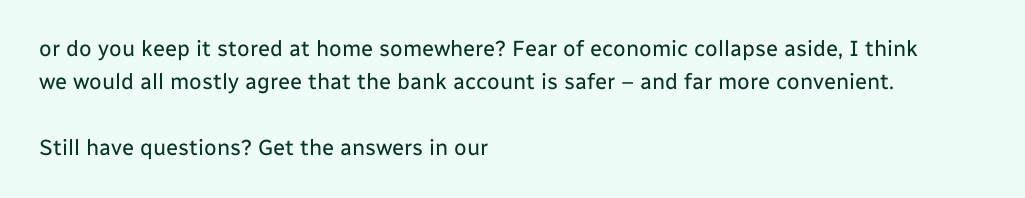or do you keep it stored at home somewhere? Fear of economic collapse aside, I think we would all mostly agree that the bank account is safer – and far more convenient.

Still have questions? Get the answers in our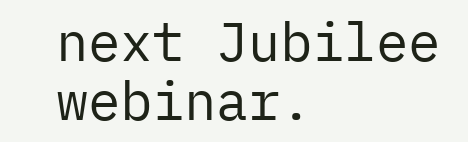next Jubilee webinar.